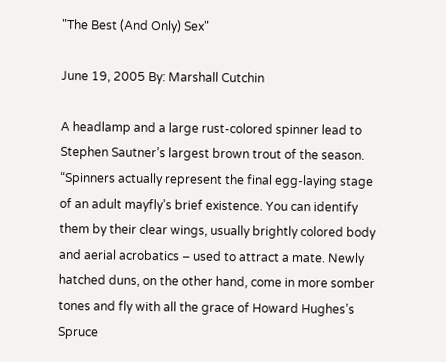"The Best (And Only) Sex"

June 19, 2005 By: Marshall Cutchin

A headlamp and a large rust-colored spinner lead to Stephen Sautner’s largest brown trout of the season. “Spinners actually represent the final egg-laying stage of an adult mayfly’s brief existence. You can identify them by their clear wings, usually brightly colored body and aerial acrobatics – used to attract a mate. Newly hatched duns, on the other hand, come in more somber tones and fly with all the grace of Howard Hughes’s Spruce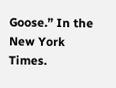Goose.” In the New York Times.